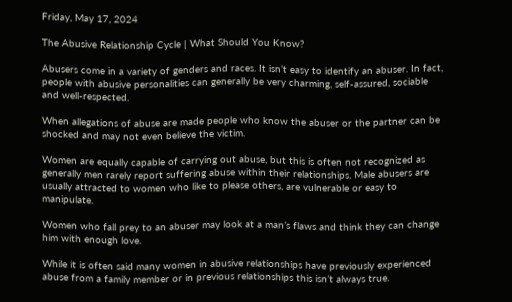Friday, May 17, 2024

The Abusive Relationship Cycle | What Should You Know?

Abusers come in a variety of genders and races. It isn’t easy to identify an abuser. In fact, people with abusive personalities can generally be very charming, self-assured, sociable and well-respected.

When allegations of abuse are made people who know the abuser or the partner can be shocked and may not even believe the victim.

Women are equally capable of carrying out abuse, but this is often not recognized as generally men rarely report suffering abuse within their relationships. Male abusers are usually attracted to women who like to please others, are vulnerable or easy to manipulate.

Women who fall prey to an abuser may look at a man’s flaws and think they can change him with enough love.

While it is often said many women in abusive relationships have previously experienced abuse from a family member or in previous relationships this isn’t always true.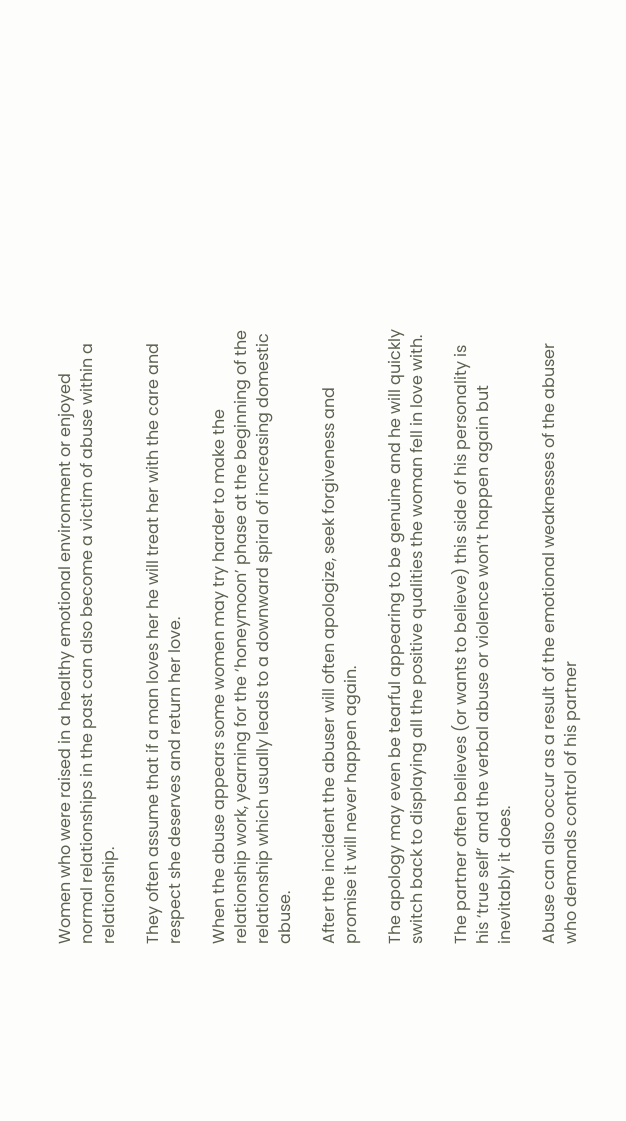Women who were raised in a healthy emotional environment or enjoyed normal relationships in the past can also become a victim of abuse within a relationship.

They often assume that if a man loves her he will treat her with the care and respect she deserves and return her love.

When the abuse appears some women may try harder to make the relationship work, yearning for the ‘honeymoon’ phase at the beginning of the relationship which usually leads to a downward spiral of increasing domestic abuse.

After the incident the abuser will often apologize, seek forgiveness and promise it will never happen again.

The apology may even be tearful appearing to be genuine and he will quickly switch back to displaying all the positive qualities the woman fell in love with.

The partner often believes (or wants to believe) this side of his personality is his ‘true self’ and the verbal abuse or violence won’t happen again but inevitably it does.

Abuse can also occur as a result of the emotional weaknesses of the abuser who demands control of his partner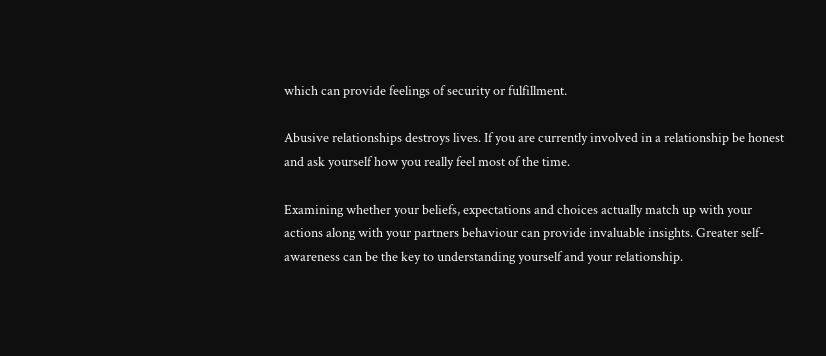which can provide feelings of security or fulfillment.

Abusive relationships destroys lives. If you are currently involved in a relationship be honest and ask yourself how you really feel most of the time.

Examining whether your beliefs, expectations and choices actually match up with your actions along with your partners behaviour can provide invaluable insights. Greater self-awareness can be the key to understanding yourself and your relationship.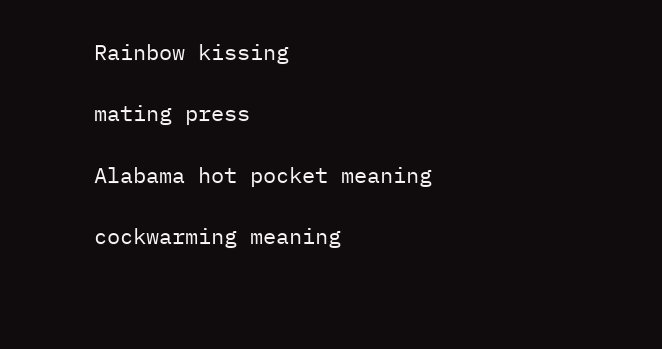Rainbow kissing

mating press

Alabama hot pocket meaning

cockwarming meaning